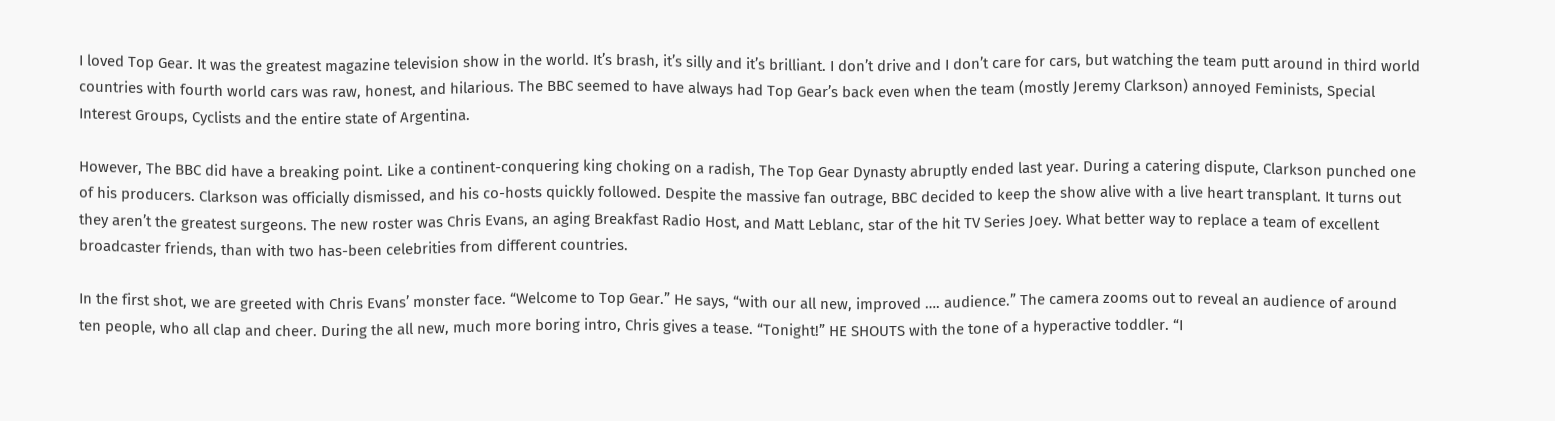I loved Top Gear. It was the greatest magazine television show in the world. It’s brash, it’s silly and it’s brilliant. I don’t drive and I don’t care for cars, but watching the team putt around in third world countries with fourth world cars was raw, honest, and hilarious. The BBC seemed to have always had Top Gear’s back even when the team (mostly Jeremy Clarkson) annoyed Feminists, Special Interest Groups, Cyclists and the entire state of Argentina.

However, The BBC did have a breaking point. Like a continent-conquering king choking on a radish, The Top Gear Dynasty abruptly ended last year. During a catering dispute, Clarkson punched one of his producers. Clarkson was officially dismissed, and his co-hosts quickly followed. Despite the massive fan outrage, BBC decided to keep the show alive with a live heart transplant. It turns out they aren’t the greatest surgeons. The new roster was Chris Evans, an aging Breakfast Radio Host, and Matt Leblanc, star of the hit TV Series Joey. What better way to replace a team of excellent broadcaster friends, than with two has-been celebrities from different countries.

In the first shot, we are greeted with Chris Evans’ monster face. “Welcome to Top Gear.” He says, “with our all new, improved …. audience.” The camera zooms out to reveal an audience of around ten people, who all clap and cheer. During the all new, much more boring intro, Chris gives a tease. “Tonight!” HE SHOUTS with the tone of a hyperactive toddler. “I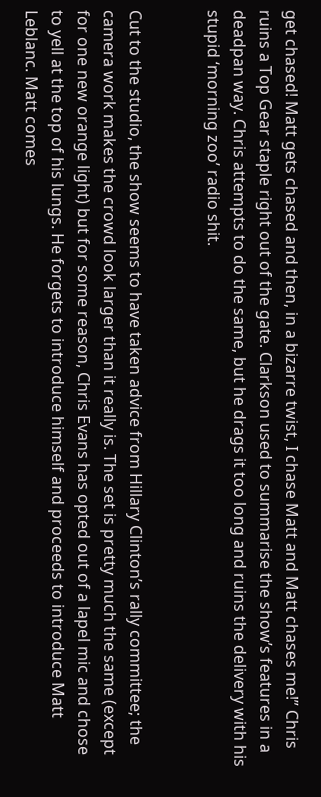get chased! Matt gets chased and then, in a bizarre twist, I chase Matt and Matt chases me!” Chris ruins a Top Gear staple right out of the gate. Clarkson used to summarise the show’s features in a deadpan way. Chris attempts to do the same, but he drags it too long and ruins the delivery with his stupid ‘morning zoo’ radio shit.


Cut to the studio, the show seems to have taken advice from Hillary Clinton’s rally committee; the camera work makes the crowd look larger than it really is. The set is pretty much the same (except for one new orange light) but for some reason, Chris Evans has opted out of a lapel mic and chose to yell at the top of his lungs. He forgets to introduce himself and proceeds to introduce Matt Leblanc. Matt comes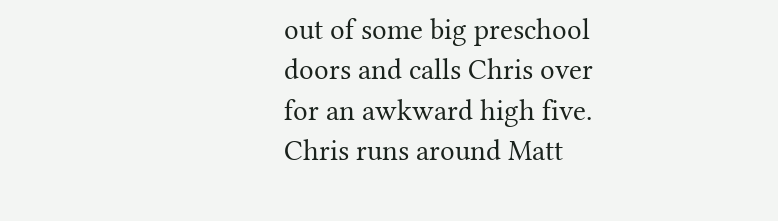out of some big preschool doors and calls Chris over for an awkward high five. Chris runs around Matt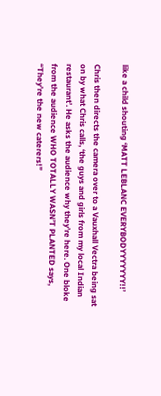like a child shouting ‘MATT LEBLANC EVERYBODYYYYYYY!!’

Chris then directs the camera over to a Vauxhall Vectra being sat on by what Chris calls, ‘the guys and girls from my local Indian restaurant’. He asks the audience why they’re here. One bloke from the audience WHO TOTALLY WASN’T PLANTED says, “They’re the new caterers!”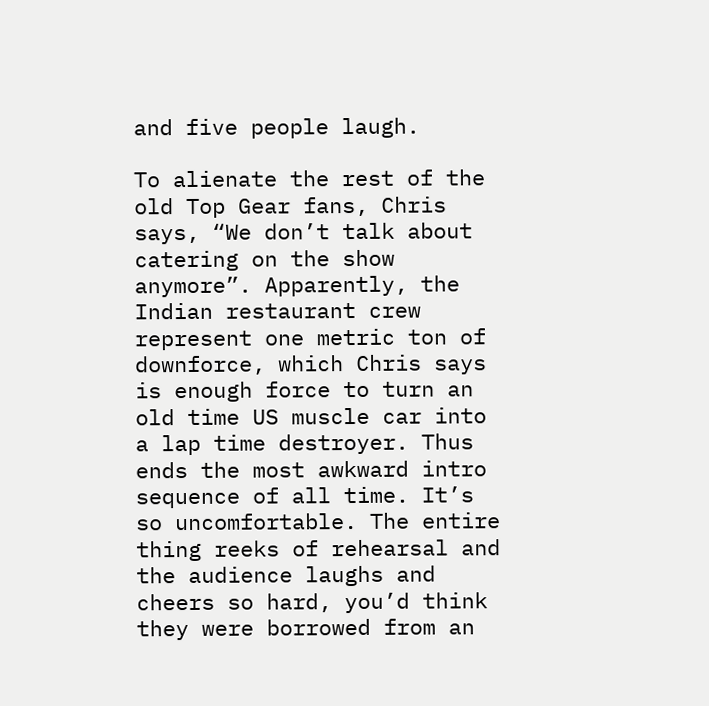and five people laugh.

To alienate the rest of the old Top Gear fans, Chris says, “We don’t talk about catering on the show anymore”. Apparently, the Indian restaurant crew represent one metric ton of downforce, which Chris says is enough force to turn an old time US muscle car into a lap time destroyer. Thus ends the most awkward intro sequence of all time. It’s so uncomfortable. The entire thing reeks of rehearsal and the audience laughs and cheers so hard, you’d think they were borrowed from an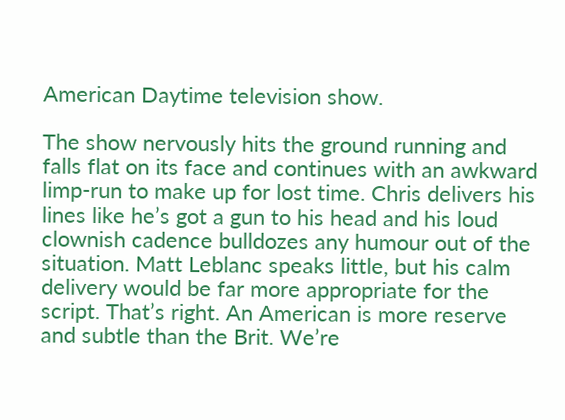American Daytime television show.

The show nervously hits the ground running and falls flat on its face and continues with an awkward limp-run to make up for lost time. Chris delivers his lines like he’s got a gun to his head and his loud clownish cadence bulldozes any humour out of the situation. Matt Leblanc speaks little, but his calm delivery would be far more appropriate for the script. That’s right. An American is more reserve and subtle than the Brit. We’re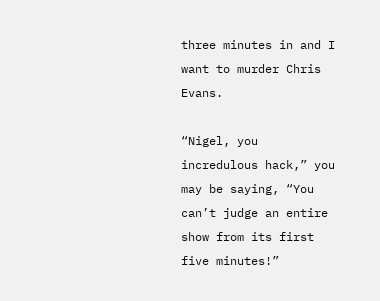three minutes in and I want to murder Chris Evans.

“Nigel, you incredulous hack,” you may be saying, “You can’t judge an entire show from its first five minutes!”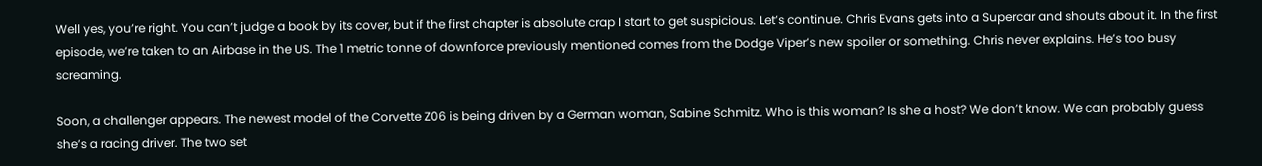Well yes, you’re right. You can’t judge a book by its cover, but if the first chapter is absolute crap I start to get suspicious. Let’s continue. Chris Evans gets into a Supercar and shouts about it. In the first episode, we’re taken to an Airbase in the US. The 1 metric tonne of downforce previously mentioned comes from the Dodge Viper’s new spoiler or something. Chris never explains. He’s too busy screaming.

Soon, a challenger appears. The newest model of the Corvette Z06 is being driven by a German woman, Sabine Schmitz. Who is this woman? Is she a host? We don’t know. We can probably guess she’s a racing driver. The two set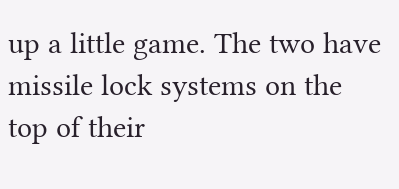up a little game. The two have missile lock systems on the top of their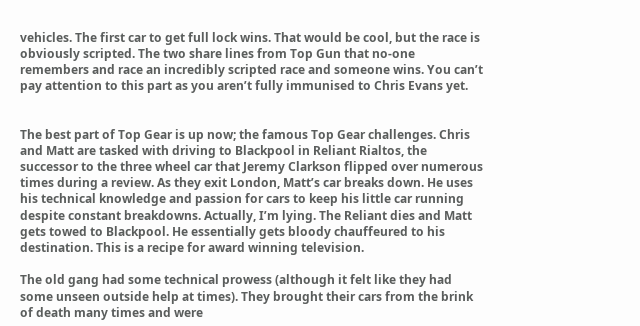vehicles. The first car to get full lock wins. That would be cool, but the race is obviously scripted. The two share lines from Top Gun that no-one remembers and race an incredibly scripted race and someone wins. You can’t pay attention to this part as you aren’t fully immunised to Chris Evans yet.


The best part of Top Gear is up now; the famous Top Gear challenges. Chris and Matt are tasked with driving to Blackpool in Reliant Rialtos, the successor to the three wheel car that Jeremy Clarkson flipped over numerous times during a review. As they exit London, Matt’s car breaks down. He uses his technical knowledge and passion for cars to keep his little car running despite constant breakdowns. Actually, I’m lying. The Reliant dies and Matt gets towed to Blackpool. He essentially gets bloody chauffeured to his destination. This is a recipe for award winning television.

The old gang had some technical prowess (although it felt like they had some unseen outside help at times). They brought their cars from the brink of death many times and were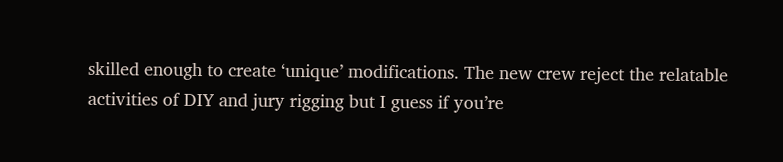skilled enough to create ‘unique’ modifications. The new crew reject the relatable activities of DIY and jury rigging but I guess if you’re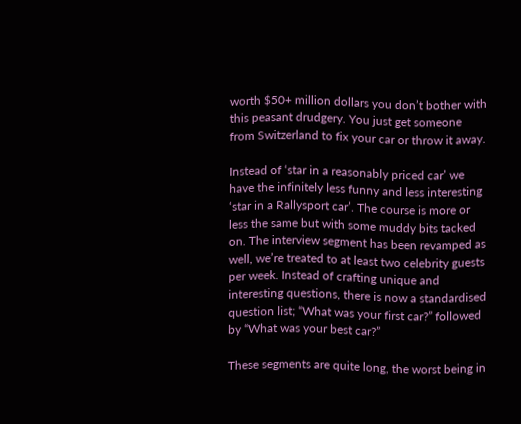worth $50+ million dollars you don’t bother with this peasant drudgery. You just get someone from Switzerland to fix your car or throw it away.

Instead of ‘star in a reasonably priced car’ we have the infinitely less funny and less interesting ‘star in a Rallysport car’. The course is more or less the same but with some muddy bits tacked on. The interview segment has been revamped as well, we’re treated to at least two celebrity guests per week. Instead of crafting unique and interesting questions, there is now a standardised question list; “What was your first car?” followed by “What was your best car?”

These segments are quite long, the worst being in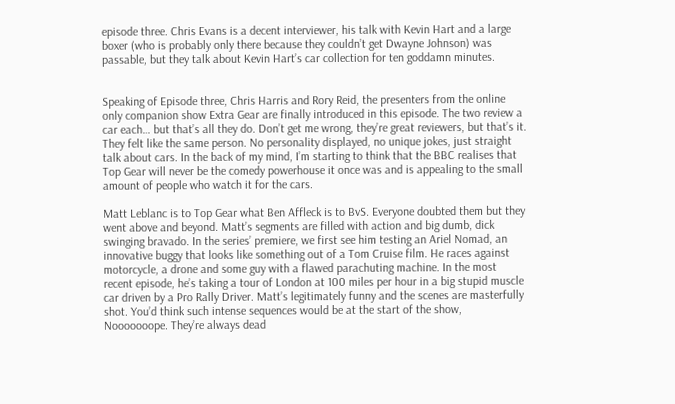episode three. Chris Evans is a decent interviewer, his talk with Kevin Hart and a large boxer (who is probably only there because they couldn’t get Dwayne Johnson) was passable, but they talk about Kevin Hart’s car collection for ten goddamn minutes.


Speaking of Episode three, Chris Harris and Rory Reid, the presenters from the online only companion show Extra Gear are finally introduced in this episode. The two review a car each… but that’s all they do. Don’t get me wrong, they’re great reviewers, but that’s it. They felt like the same person. No personality displayed, no unique jokes, just straight talk about cars. In the back of my mind, I’m starting to think that the BBC realises that Top Gear will never be the comedy powerhouse it once was and is appealing to the small amount of people who watch it for the cars.

Matt Leblanc is to Top Gear what Ben Affleck is to BvS. Everyone doubted them but they went above and beyond. Matt’s segments are filled with action and big dumb, dick swinging bravado. In the series’ premiere, we first see him testing an Ariel Nomad, an innovative buggy that looks like something out of a Tom Cruise film. He races against motorcycle, a drone and some guy with a flawed parachuting machine. In the most recent episode, he’s taking a tour of London at 100 miles per hour in a big stupid muscle car driven by a Pro Rally Driver. Matt’s legitimately funny and the scenes are masterfully shot. You’d think such intense sequences would be at the start of the show, Nooooooope. They’re always dead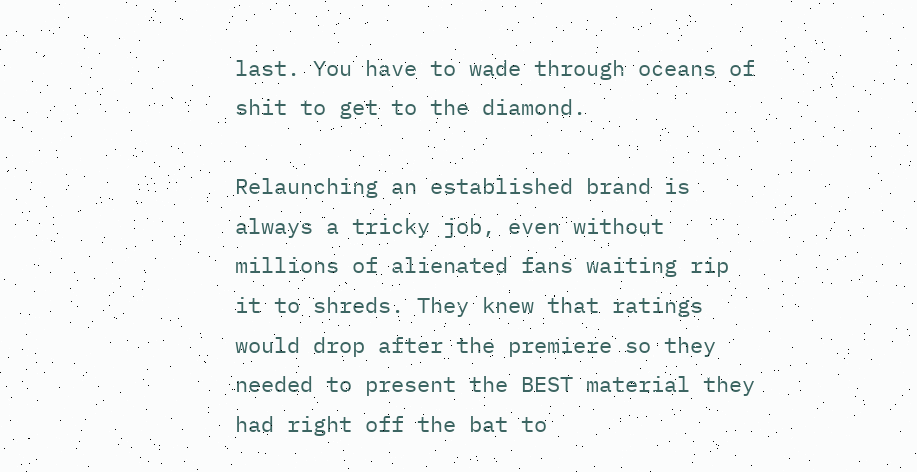last. You have to wade through oceans of shit to get to the diamond.

Relaunching an established brand is always a tricky job, even without millions of alienated fans waiting rip it to shreds. They knew that ratings would drop after the premiere so they needed to present the BEST material they had right off the bat to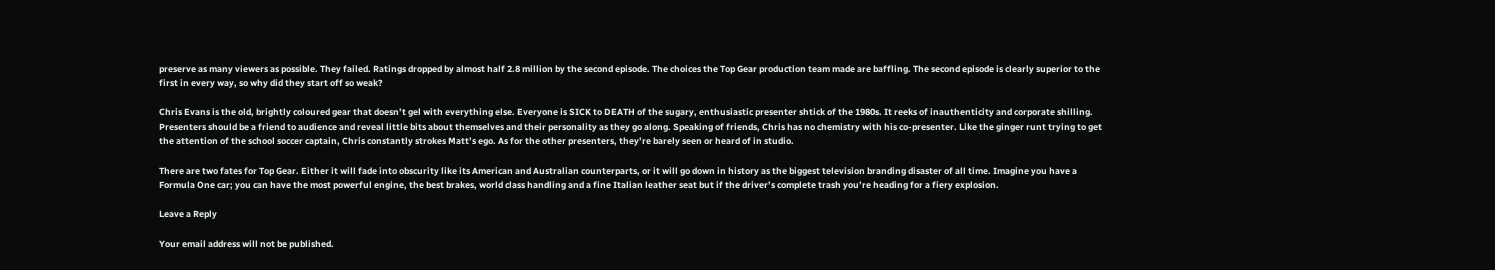preserve as many viewers as possible. They failed. Ratings dropped by almost half 2.8 million by the second episode. The choices the Top Gear production team made are baffling. The second episode is clearly superior to the first in every way, so why did they start off so weak?

Chris Evans is the old, brightly coloured gear that doesn’t gel with everything else. Everyone is SICK to DEATH of the sugary, enthusiastic presenter shtick of the 1980s. It reeks of inauthenticity and corporate shilling. Presenters should be a friend to audience and reveal little bits about themselves and their personality as they go along. Speaking of friends, Chris has no chemistry with his co-presenter. Like the ginger runt trying to get the attention of the school soccer captain, Chris constantly strokes Matt’s ego. As for the other presenters, they’re barely seen or heard of in studio.

There are two fates for Top Gear. Either it will fade into obscurity like its American and Australian counterparts, or it will go down in history as the biggest television branding disaster of all time. Imagine you have a Formula One car; you can have the most powerful engine, the best brakes, world class handling and a fine Italian leather seat but if the driver’s complete trash you’re heading for a fiery explosion.

Leave a Reply

Your email address will not be published.